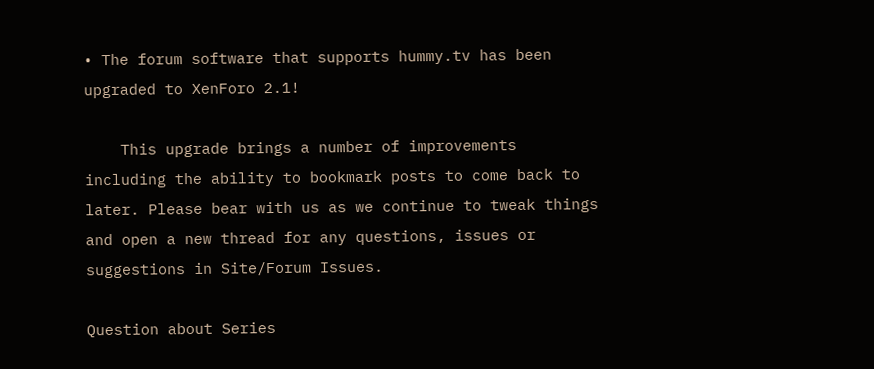• The forum software that supports hummy.tv has been upgraded to XenForo 2.1!

    This upgrade brings a number of improvements including the ability to bookmark posts to come back to later. Please bear with us as we continue to tweak things and open a new thread for any questions, issues or suggestions in Site/Forum Issues.

Question about Series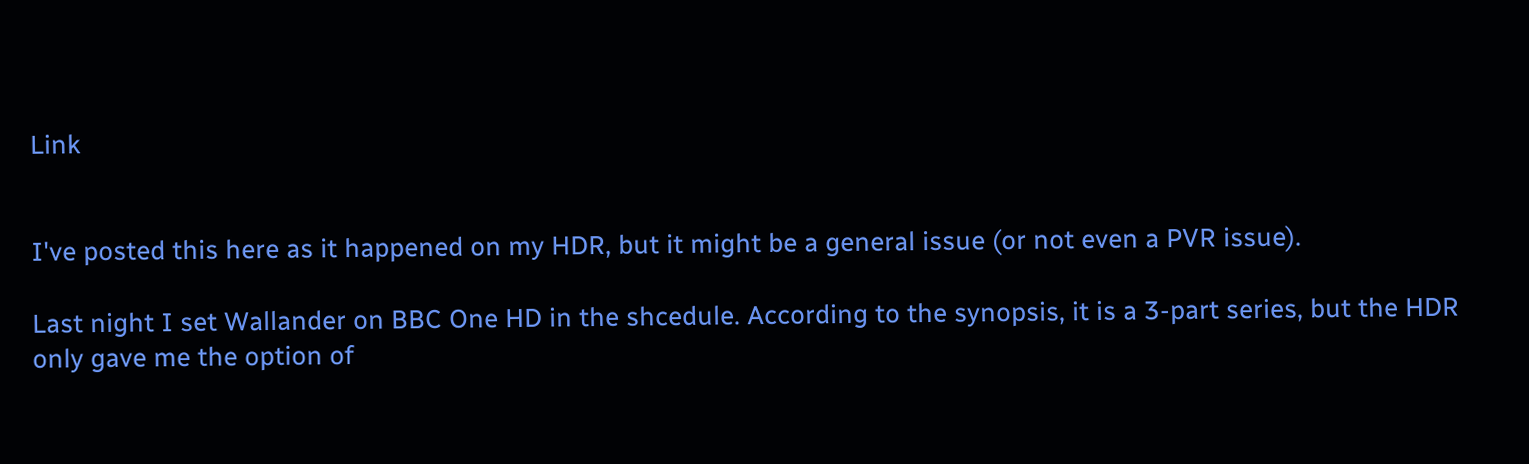Link


I've posted this here as it happened on my HDR, but it might be a general issue (or not even a PVR issue).

Last night I set Wallander on BBC One HD in the shcedule. According to the synopsis, it is a 3-part series, but the HDR only gave me the option of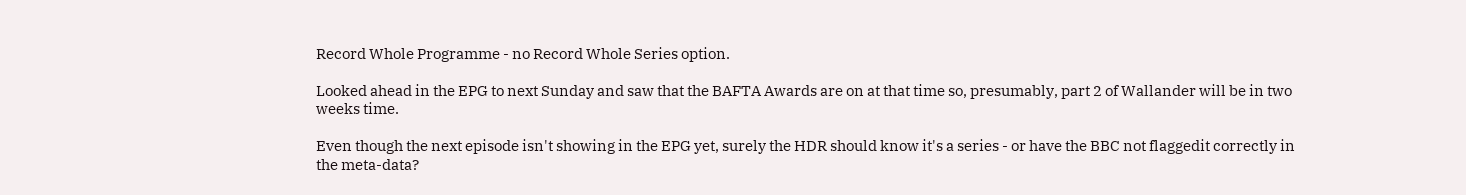Record Whole Programme - no Record Whole Series option.

Looked ahead in the EPG to next Sunday and saw that the BAFTA Awards are on at that time so, presumably, part 2 of Wallander will be in two weeks time.

Even though the next episode isn't showing in the EPG yet, surely the HDR should know it's a series - or have the BBC not flaggedit correctly in the meta-data?